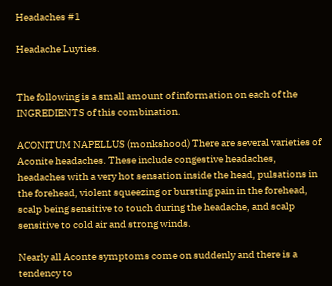Headaches #1

Headache Luyties.


The following is a small amount of information on each of the INGREDIENTS of this combination.

ACONITUM NAPELLUS (monkshood) There are several varieties of Aconite headaches. These include congestive headaches, headaches with a very hot sensation inside the head, pulsations in the forehead, violent squeezing or bursting pain in the forehead, scalp being sensitive to touch during the headache, and scalp sensitive to cold air and strong winds.

Nearly all Aconte symptoms come on suddenly and there is a tendency to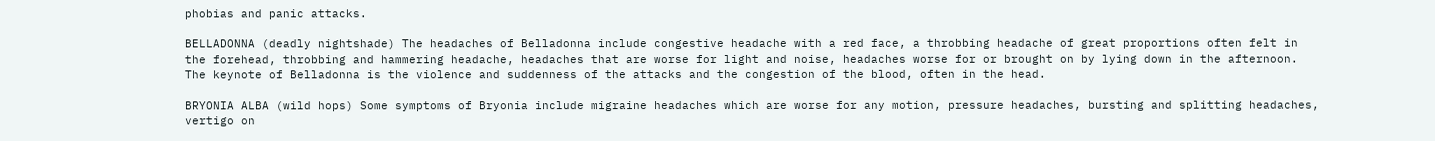phobias and panic attacks.

BELLADONNA (deadly nightshade) The headaches of Belladonna include congestive headache with a red face, a throbbing headache of great proportions often felt in the forehead, throbbing and hammering headache, headaches that are worse for light and noise, headaches worse for or brought on by lying down in the afternoon. The keynote of Belladonna is the violence and suddenness of the attacks and the congestion of the blood, often in the head.

BRYONIA ALBA (wild hops) Some symptoms of Bryonia include migraine headaches which are worse for any motion, pressure headaches, bursting and splitting headaches, vertigo on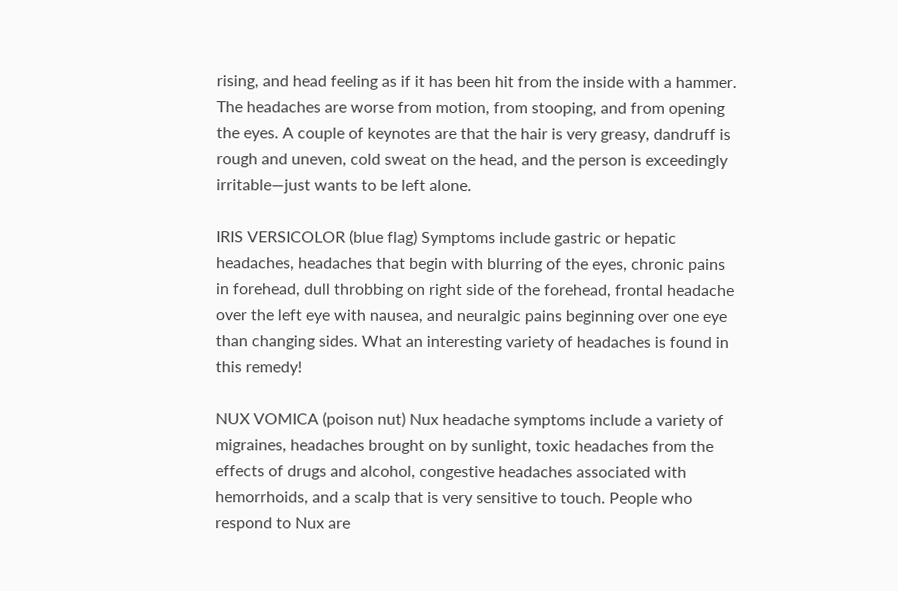rising, and head feeling as if it has been hit from the inside with a hammer. The headaches are worse from motion, from stooping, and from opening the eyes. A couple of keynotes are that the hair is very greasy, dandruff is rough and uneven, cold sweat on the head, and the person is exceedingly irritable—just wants to be left alone.

IRIS VERSICOLOR (blue flag) Symptoms include gastric or hepatic headaches, headaches that begin with blurring of the eyes, chronic pains in forehead, dull throbbing on right side of the forehead, frontal headache over the left eye with nausea, and neuralgic pains beginning over one eye than changing sides. What an interesting variety of headaches is found in this remedy!

NUX VOMICA (poison nut) Nux headache symptoms include a variety of migraines, headaches brought on by sunlight, toxic headaches from the effects of drugs and alcohol, congestive headaches associated with hemorrhoids, and a scalp that is very sensitive to touch. People who respond to Nux are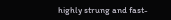highly strung and fast-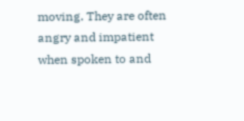moving. They are often angry and impatient when spoken to and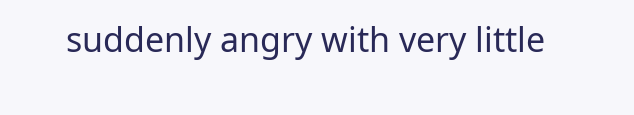suddenly angry with very little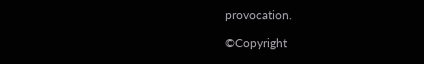provocation.

©Copyright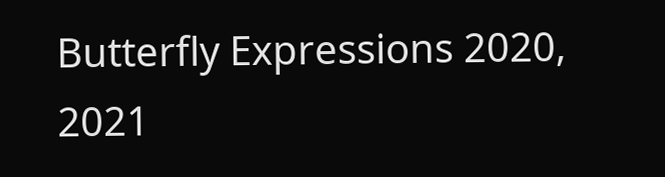Butterfly Expressions 2020, 2021